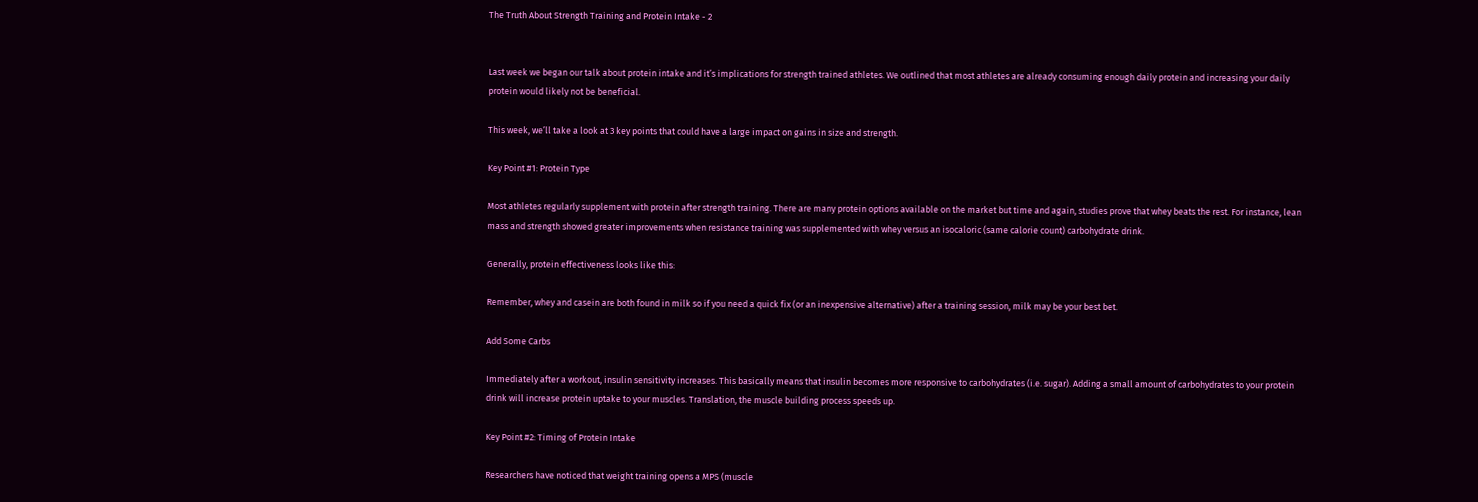The Truth About Strength Training and Protein Intake - 2


Last week we began our talk about protein intake and it’s implications for strength trained athletes. We outlined that most athletes are already consuming enough daily protein and increasing your daily protein would likely not be beneficial.

This week, we’ll take a look at 3 key points that could have a large impact on gains in size and strength.

Key Point #1: Protein Type

Most athletes regularly supplement with protein after strength training. There are many protein options available on the market but time and again, studies prove that whey beats the rest. For instance, lean mass and strength showed greater improvements when resistance training was supplemented with whey versus an isocaloric (same calorie count) carbohydrate drink.

Generally, protein effectiveness looks like this:

Remember, whey and casein are both found in milk so if you need a quick fix (or an inexpensive alternative) after a training session, milk may be your best bet.

Add Some Carbs

Immediately after a workout, insulin sensitivity increases. This basically means that insulin becomes more responsive to carbohydrates (i.e. sugar). Adding a small amount of carbohydrates to your protein drink will increase protein uptake to your muscles. Translation, the muscle building process speeds up.

Key Point #2: Timing of Protein Intake

Researchers have noticed that weight training opens a MPS (muscle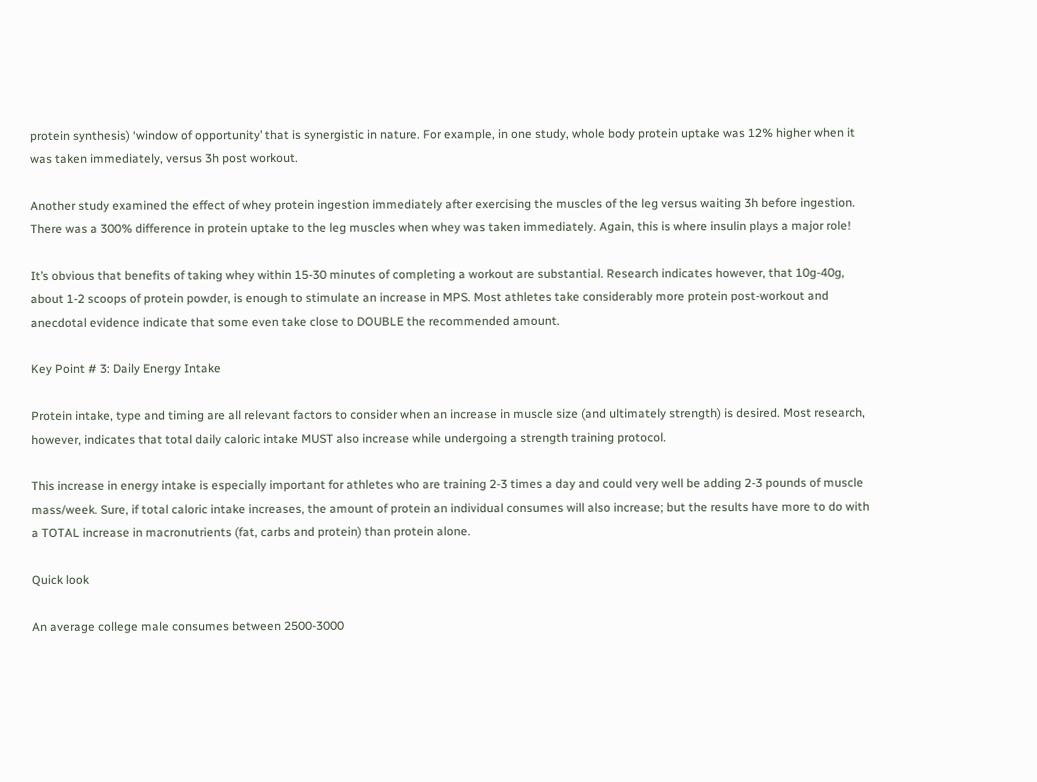protein synthesis) ‘window of opportunity’ that is synergistic in nature. For example, in one study, whole body protein uptake was 12% higher when it was taken immediately, versus 3h post workout.

Another study examined the effect of whey protein ingestion immediately after exercising the muscles of the leg versus waiting 3h before ingestion. There was a 300% difference in protein uptake to the leg muscles when whey was taken immediately. Again, this is where insulin plays a major role!

It’s obvious that benefits of taking whey within 15-30 minutes of completing a workout are substantial. Research indicates however, that 10g-40g, about 1-2 scoops of protein powder, is enough to stimulate an increase in MPS. Most athletes take considerably more protein post-workout and anecdotal evidence indicate that some even take close to DOUBLE the recommended amount.

Key Point # 3: Daily Energy Intake

Protein intake, type and timing are all relevant factors to consider when an increase in muscle size (and ultimately strength) is desired. Most research, however, indicates that total daily caloric intake MUST also increase while undergoing a strength training protocol.

This increase in energy intake is especially important for athletes who are training 2-3 times a day and could very well be adding 2-3 pounds of muscle mass/week. Sure, if total caloric intake increases, the amount of protein an individual consumes will also increase; but the results have more to do with a TOTAL increase in macronutrients (fat, carbs and protein) than protein alone.

Quick look

An average college male consumes between 2500-3000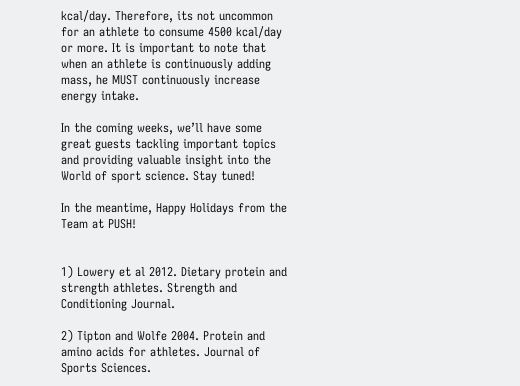kcal/day. Therefore, its not uncommon for an athlete to consume 4500 kcal/day or more. It is important to note that when an athlete is continuously adding mass, he MUST continuously increase energy intake.

In the coming weeks, we’ll have some great guests tackling important topics and providing valuable insight into the World of sport science. Stay tuned!

In the meantime, Happy Holidays from the Team at PUSH!


1) Lowery et al 2012. Dietary protein and strength athletes. Strength and Conditioning Journal.

2) Tipton and Wolfe 2004. Protein and amino acids for athletes. Journal of Sports Sciences.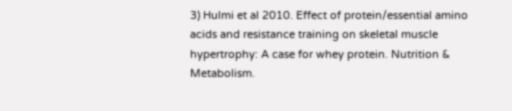3) Hulmi et al 2010. Effect of protein/essential amino acids and resistance training on skeletal muscle hypertrophy: A case for whey protein. Nutrition & Metabolism.